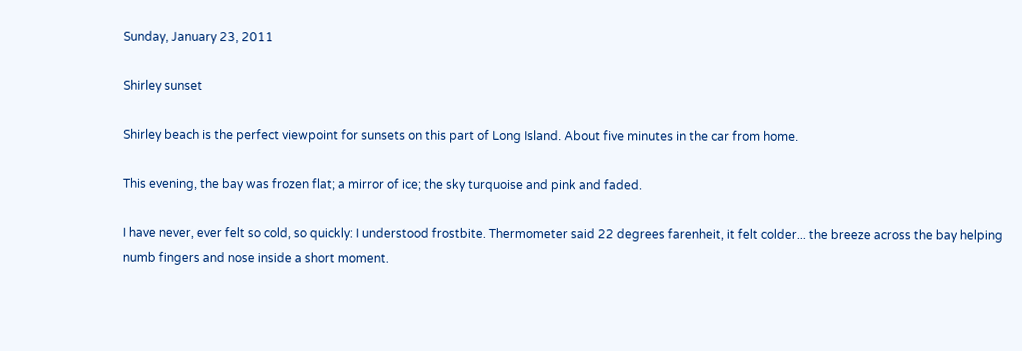Sunday, January 23, 2011

Shirley sunset

Shirley beach is the perfect viewpoint for sunsets on this part of Long Island. About five minutes in the car from home.

This evening, the bay was frozen flat; a mirror of ice; the sky turquoise and pink and faded.

I have never, ever felt so cold, so quickly: I understood frostbite. Thermometer said 22 degrees farenheit, it felt colder... the breeze across the bay helping numb fingers and nose inside a short moment.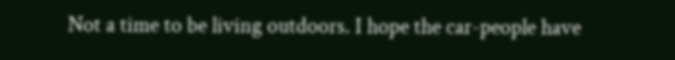Not a time to be living outdoors. I hope the car-people have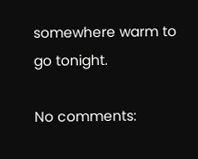somewhere warm to go tonight.

No comments: